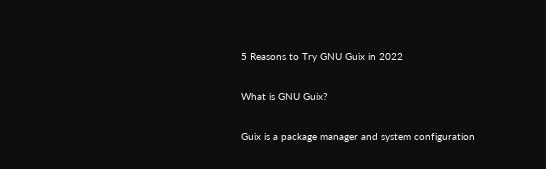5 Reasons to Try GNU Guix in 2022

What is GNU Guix?

Guix is a package manager and system configuration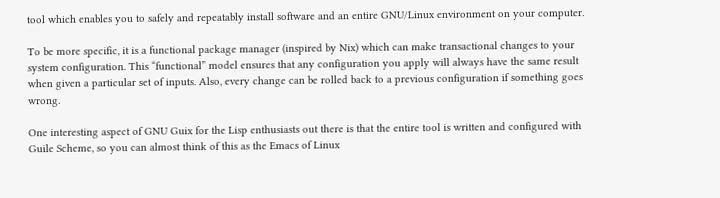tool which enables you to safely and repeatably install software and an entire GNU/Linux environment on your computer.

To be more specific, it is a functional package manager (inspired by Nix) which can make transactional changes to your system configuration. This “functional” model ensures that any configuration you apply will always have the same result when given a particular set of inputs. Also, every change can be rolled back to a previous configuration if something goes wrong.

One interesting aspect of GNU Guix for the Lisp enthusiasts out there is that the entire tool is written and configured with Guile Scheme, so you can almost think of this as the Emacs of Linux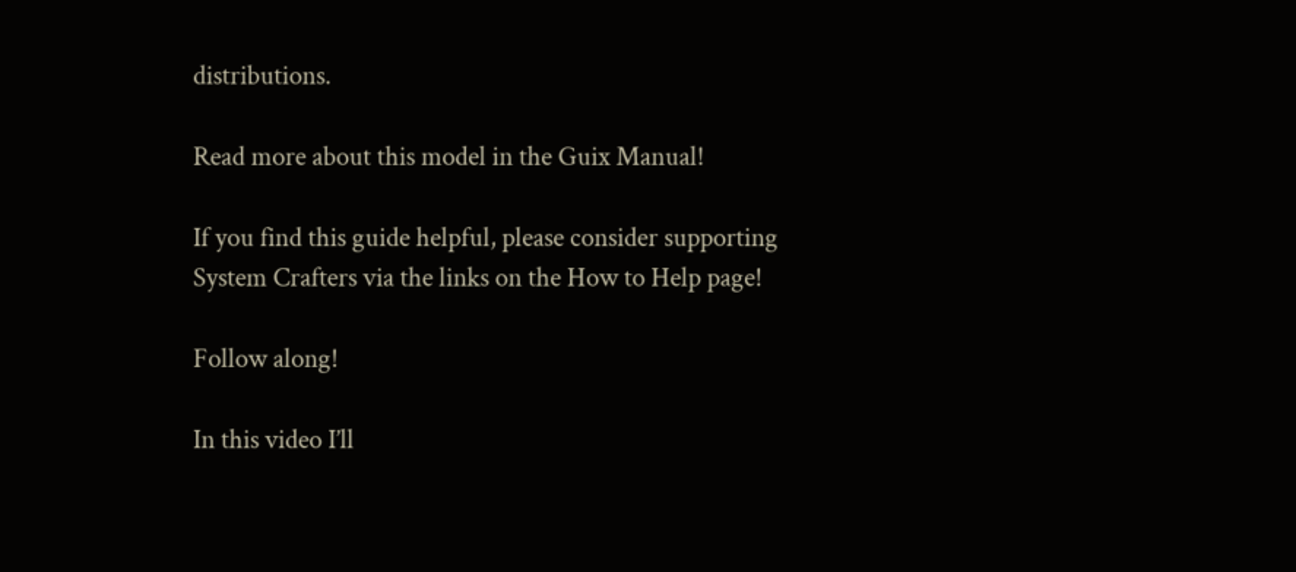distributions.

Read more about this model in the Guix Manual!

If you find this guide helpful, please consider supporting System Crafters via the links on the How to Help page!

Follow along!

In this video I’ll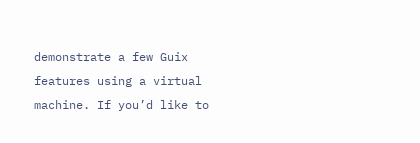demonstrate a few Guix features using a virtual machine. If you’d like to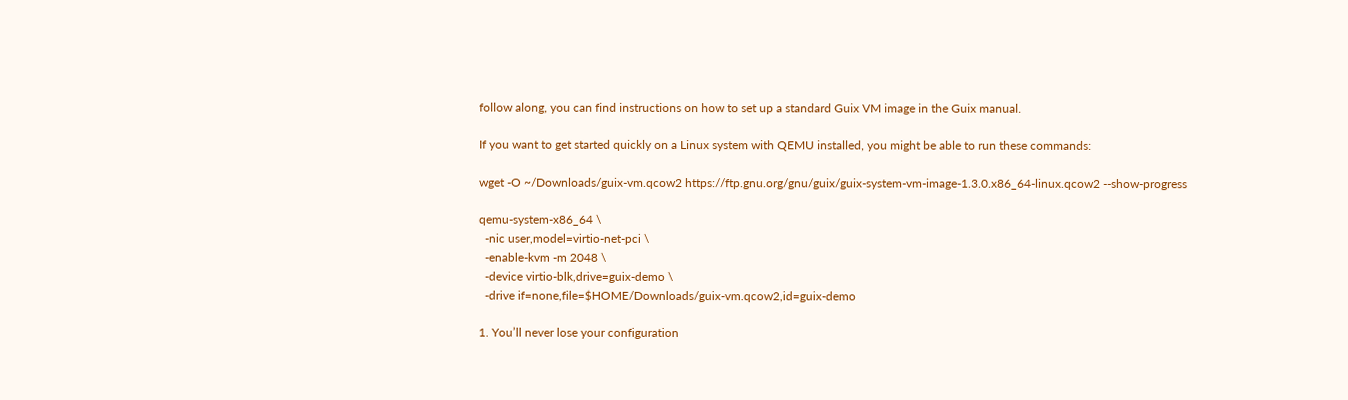follow along, you can find instructions on how to set up a standard Guix VM image in the Guix manual.

If you want to get started quickly on a Linux system with QEMU installed, you might be able to run these commands:

wget -O ~/Downloads/guix-vm.qcow2 https://ftp.gnu.org/gnu/guix/guix-system-vm-image-1.3.0.x86_64-linux.qcow2 --show-progress

qemu-system-x86_64 \
  -nic user,model=virtio-net-pci \
  -enable-kvm -m 2048 \
  -device virtio-blk,drive=guix-demo \
  -drive if=none,file=$HOME/Downloads/guix-vm.qcow2,id=guix-demo

1. You’ll never lose your configuration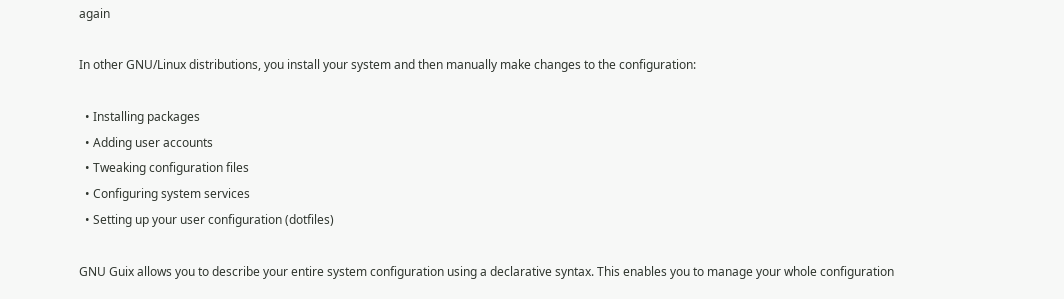again

In other GNU/Linux distributions, you install your system and then manually make changes to the configuration:

  • Installing packages
  • Adding user accounts
  • Tweaking configuration files
  • Configuring system services
  • Setting up your user configuration (dotfiles)

GNU Guix allows you to describe your entire system configuration using a declarative syntax. This enables you to manage your whole configuration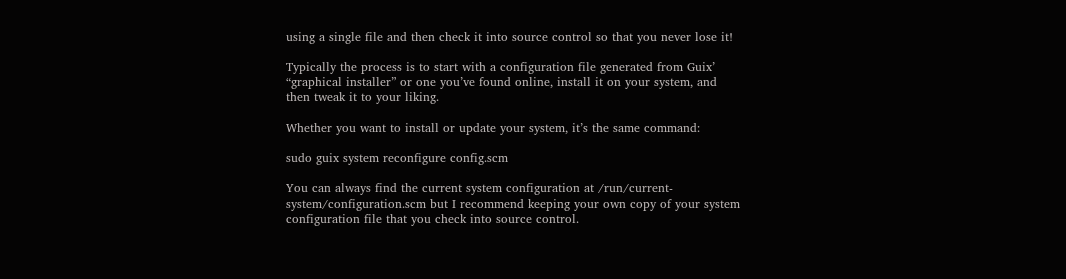using a single file and then check it into source control so that you never lose it!

Typically the process is to start with a configuration file generated from Guix’ “graphical installer” or one you’ve found online, install it on your system, and then tweak it to your liking.

Whether you want to install or update your system, it’s the same command:

sudo guix system reconfigure config.scm

You can always find the current system configuration at /run/current-system/configuration.scm but I recommend keeping your own copy of your system configuration file that you check into source control.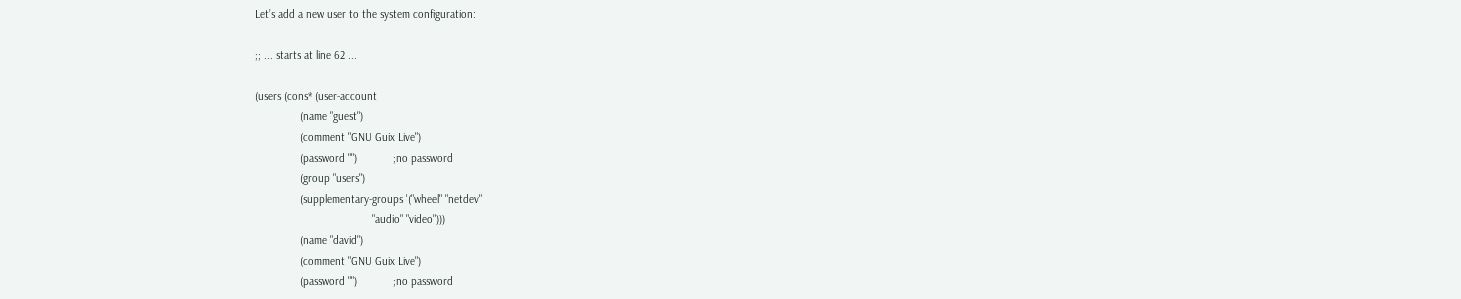Let’s add a new user to the system configuration:

;; ... starts at line 62 ...

(users (cons* (user-account
               (name "guest")
               (comment "GNU Guix Live")
               (password "")            ;no password
               (group "users")
               (supplementary-groups '("wheel" "netdev"
                                       "audio" "video")))
               (name "david")
               (comment "GNU Guix Live")
               (password "")            ;no password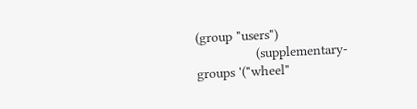(group "users")
               (supplementary-groups '("wheel"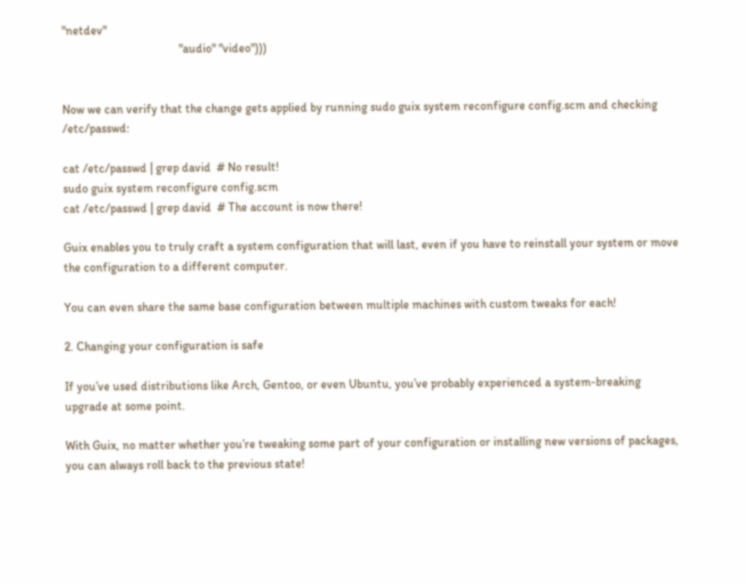"netdev"
                                       "audio" "video")))


Now we can verify that the change gets applied by running sudo guix system reconfigure config.scm and checking /etc/passwd:

cat /etc/passwd | grep david  # No result!
sudo guix system reconfigure config.scm
cat /etc/passwd | grep david  # The account is now there!

Guix enables you to truly craft a system configuration that will last, even if you have to reinstall your system or move the configuration to a different computer.

You can even share the same base configuration between multiple machines with custom tweaks for each!

2. Changing your configuration is safe

If you’ve used distributions like Arch, Gentoo, or even Ubuntu, you’ve probably experienced a system-breaking upgrade at some point.

With Guix, no matter whether you’re tweaking some part of your configuration or installing new versions of packages, you can always roll back to the previous state!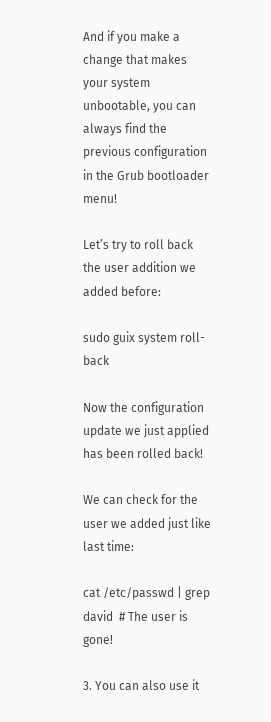And if you make a change that makes your system unbootable, you can always find the previous configuration in the Grub bootloader menu!

Let’s try to roll back the user addition we added before:

sudo guix system roll-back

Now the configuration update we just applied has been rolled back!

We can check for the user we added just like last time:

cat /etc/passwd | grep david  # The user is gone!

3. You can also use it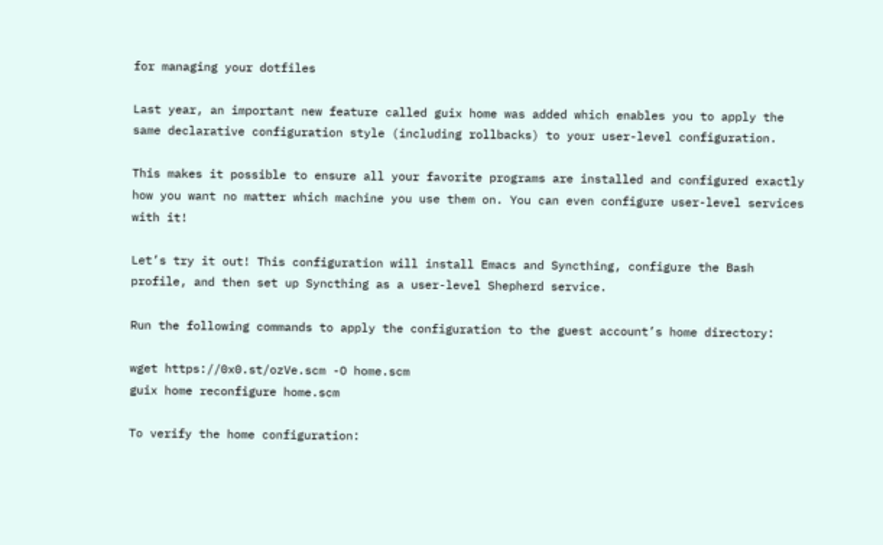for managing your dotfiles

Last year, an important new feature called guix home was added which enables you to apply the same declarative configuration style (including rollbacks) to your user-level configuration.

This makes it possible to ensure all your favorite programs are installed and configured exactly how you want no matter which machine you use them on. You can even configure user-level services with it!

Let’s try it out! This configuration will install Emacs and Syncthing, configure the Bash profile, and then set up Syncthing as a user-level Shepherd service.

Run the following commands to apply the configuration to the guest account’s home directory:

wget https://0x0.st/ozVe.scm -O home.scm
guix home reconfigure home.scm

To verify the home configuration: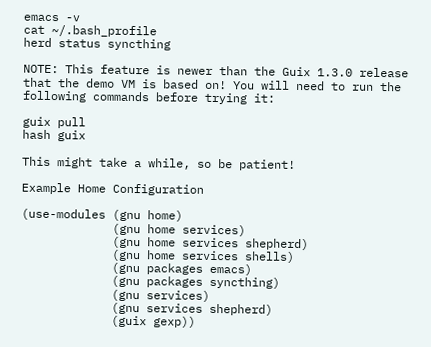emacs -v
cat ~/.bash_profile
herd status syncthing

NOTE: This feature is newer than the Guix 1.3.0 release that the demo VM is based on! You will need to run the following commands before trying it:

guix pull
hash guix

This might take a while, so be patient!

Example Home Configuration

(use-modules (gnu home)
             (gnu home services)
             (gnu home services shepherd)
             (gnu home services shells)
             (gnu packages emacs)
             (gnu packages syncthing)
             (gnu services)
             (gnu services shepherd)
             (guix gexp))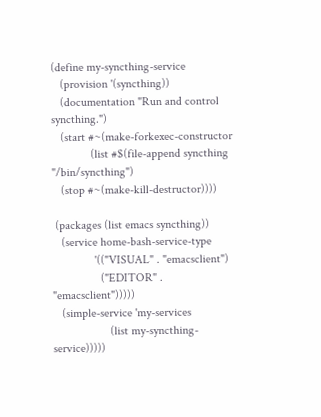(define my-syncthing-service
   (provision '(syncthing))
   (documentation "Run and control syncthing.")
   (start #~(make-forkexec-constructor
             (list #$(file-append syncthing "/bin/syncthing")
   (stop #~(make-kill-destructor))))

 (packages (list emacs syncthing))
   (service home-bash-service-type
              '(("VISUAL" . "emacsclient")
                ("EDITOR" . "emacsclient")))))
   (simple-service 'my-services
                   (list my-syncthing-service)))))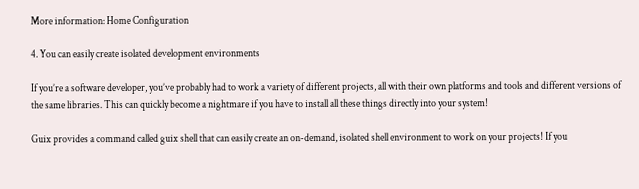More information: Home Configuration

4. You can easily create isolated development environments

If you’re a software developer, you’ve probably had to work a variety of different projects, all with their own platforms and tools and different versions of the same libraries. This can quickly become a nightmare if you have to install all these things directly into your system!

Guix provides a command called guix shell that can easily create an on-demand, isolated shell environment to work on your projects! If you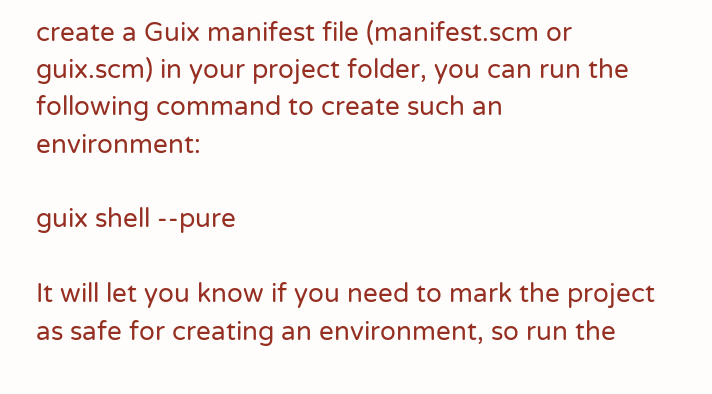create a Guix manifest file (manifest.scm or guix.scm) in your project folder, you can run the following command to create such an environment:

guix shell --pure

It will let you know if you need to mark the project as safe for creating an environment, so run the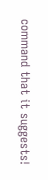command that it suggests!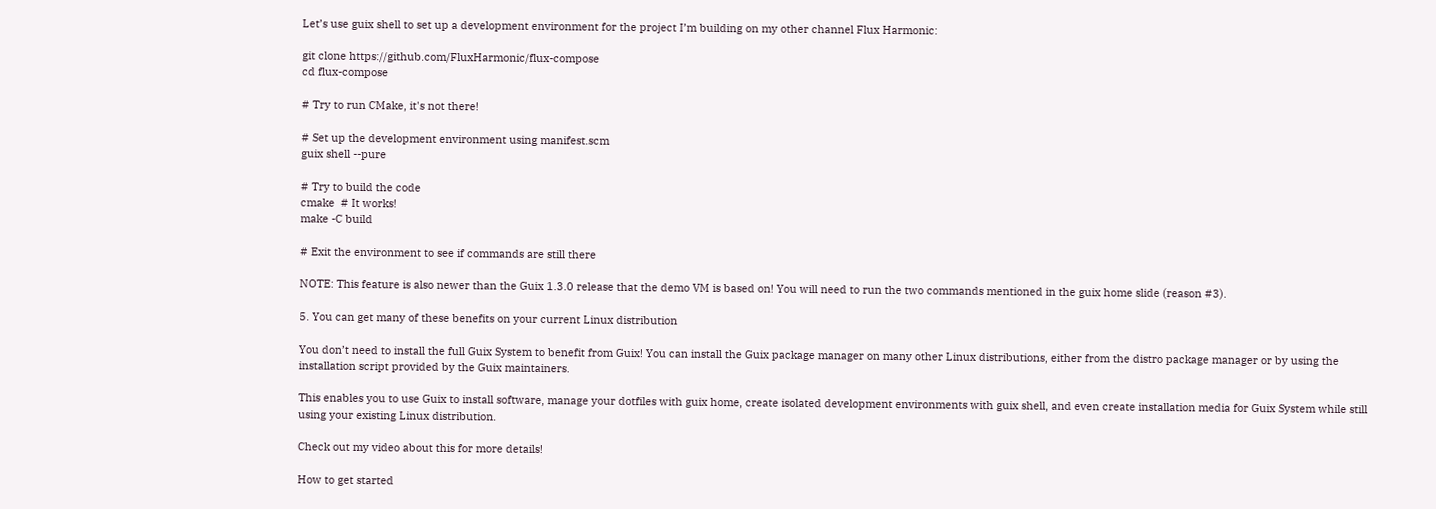Let’s use guix shell to set up a development environment for the project I’m building on my other channel Flux Harmonic:

git clone https://github.com/FluxHarmonic/flux-compose
cd flux-compose

# Try to run CMake, it's not there!

# Set up the development environment using manifest.scm
guix shell --pure

# Try to build the code
cmake  # It works!
make -C build

# Exit the environment to see if commands are still there

NOTE: This feature is also newer than the Guix 1.3.0 release that the demo VM is based on! You will need to run the two commands mentioned in the guix home slide (reason #3).

5. You can get many of these benefits on your current Linux distribution

You don’t need to install the full Guix System to benefit from Guix! You can install the Guix package manager on many other Linux distributions, either from the distro package manager or by using the installation script provided by the Guix maintainers.

This enables you to use Guix to install software, manage your dotfiles with guix home, create isolated development environments with guix shell, and even create installation media for Guix System while still using your existing Linux distribution.

Check out my video about this for more details!

How to get started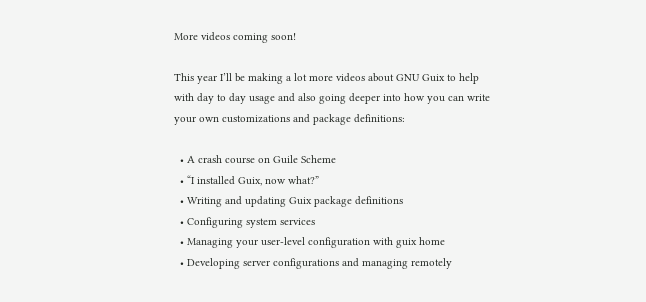More videos coming soon!

This year I’ll be making a lot more videos about GNU Guix to help with day to day usage and also going deeper into how you can write your own customizations and package definitions:

  • A crash course on Guile Scheme
  • “I installed Guix, now what?”
  • Writing and updating Guix package definitions
  • Configuring system services
  • Managing your user-level configuration with guix home
  • Developing server configurations and managing remotely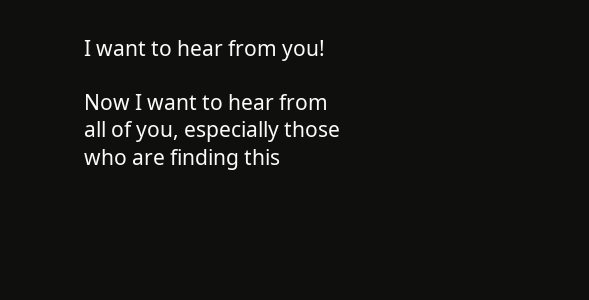I want to hear from you!

Now I want to hear from all of you, especially those who are finding this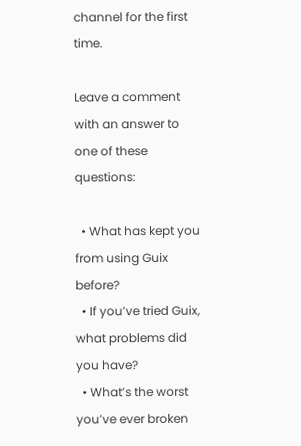channel for the first time.

Leave a comment with an answer to one of these questions:

  • What has kept you from using Guix before?
  • If you’ve tried Guix, what problems did you have?
  • What’s the worst you’ve ever broken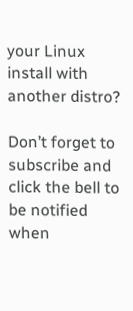your Linux install with another distro?

Don’t forget to subscribe and click the bell to be notified when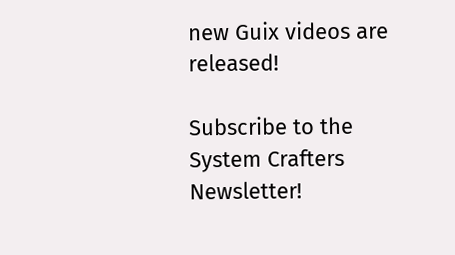new Guix videos are released!

Subscribe to the System Crafters Newsletter!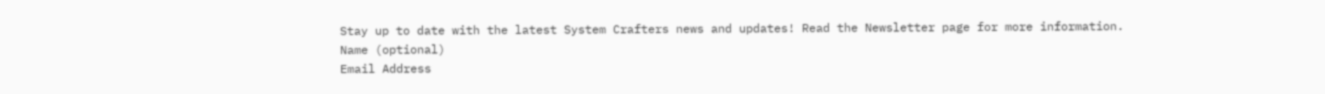Stay up to date with the latest System Crafters news and updates! Read the Newsletter page for more information.
Name (optional)
Email Address